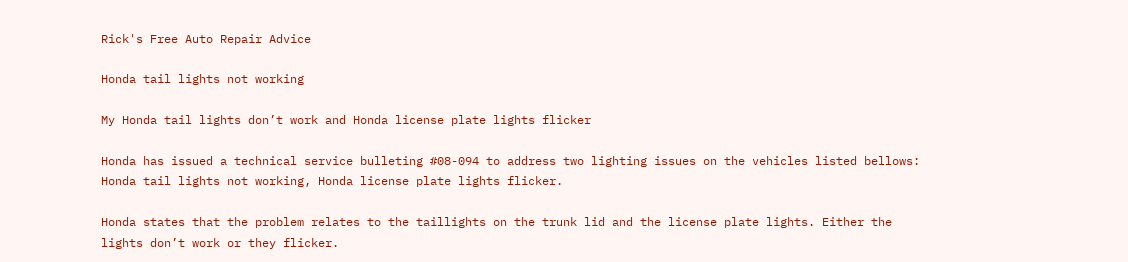Rick's Free Auto Repair Advice

Honda tail lights not working

My Honda tail lights don’t work and Honda license plate lights flicker

Honda has issued a technical service bulleting #08-094 to address two lighting issues on the vehicles listed bellows: Honda tail lights not working, Honda license plate lights flicker.

Honda states that the problem relates to the taillights on the trunk lid and the license plate lights. Either the lights don’t work or they flicker.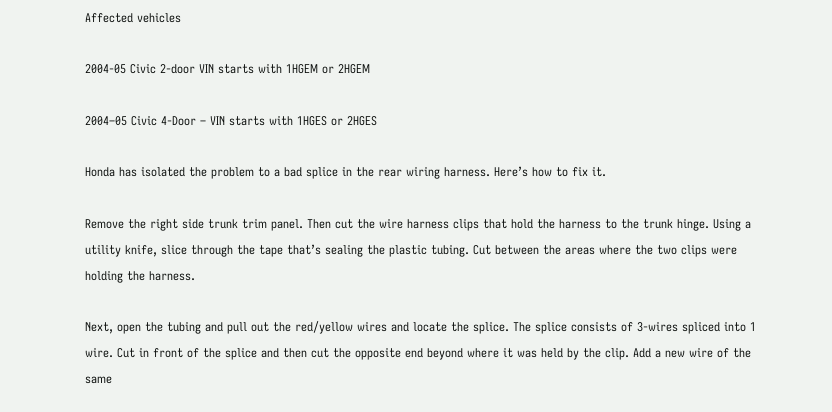Affected vehicles

2004-05 Civic 2-door VIN starts with 1HGEM or 2HGEM

2004–05 Civic 4-Door – VIN starts with 1HGES or 2HGES

Honda has isolated the problem to a bad splice in the rear wiring harness. Here’s how to fix it.

Remove the right side trunk trim panel. Then cut the wire harness clips that hold the harness to the trunk hinge. Using a utility knife, slice through the tape that’s sealing the plastic tubing. Cut between the areas where the two clips were holding the harness.

Next, open the tubing and pull out the red/yellow wires and locate the splice. The splice consists of 3-wires spliced into 1 wire. Cut in front of the splice and then cut the opposite end beyond where it was held by the clip. Add a new wire of the same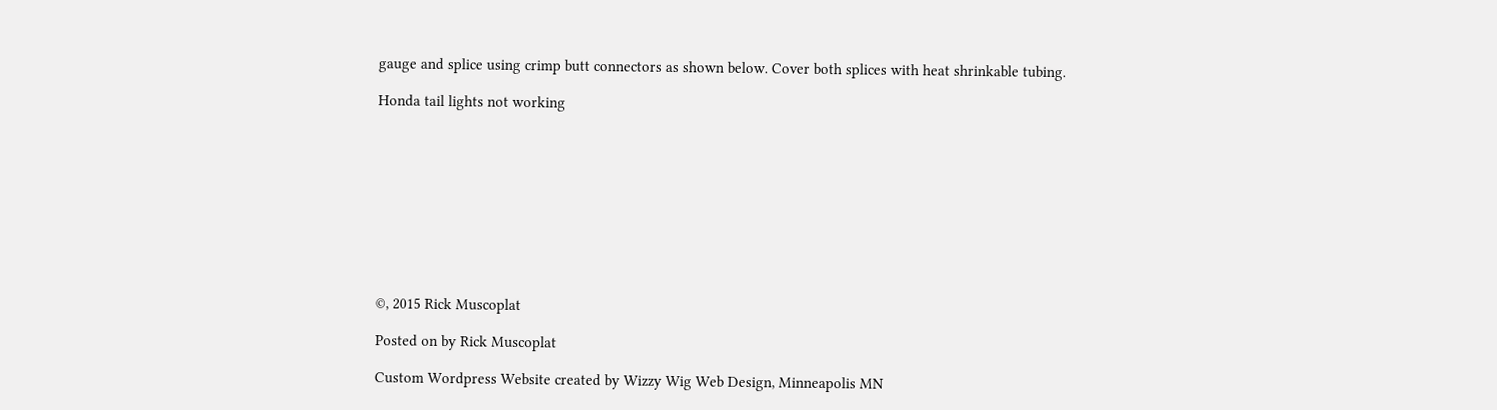gauge and splice using crimp butt connectors as shown below. Cover both splices with heat shrinkable tubing.

Honda tail lights not working










©, 2015 Rick Muscoplat

Posted on by Rick Muscoplat

Custom Wordpress Website created by Wizzy Wig Web Design, Minneapolis MN